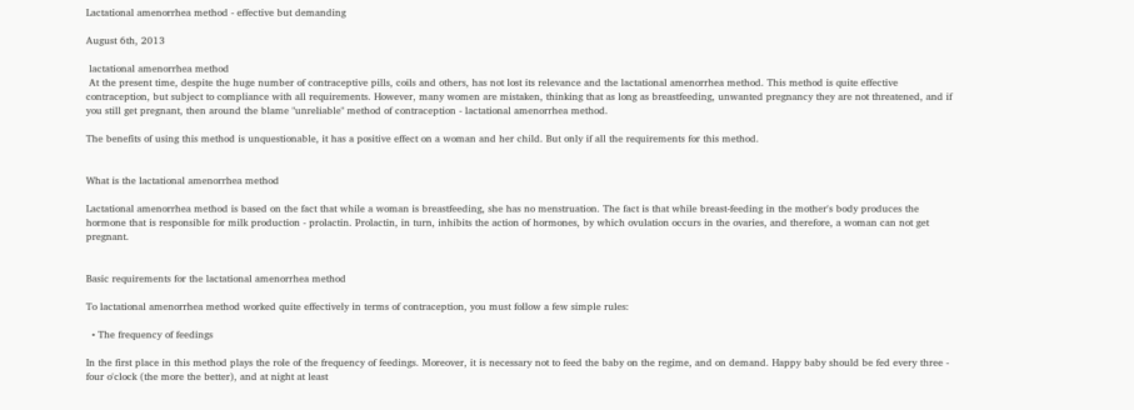Lactational amenorrhea method - effective but demanding

August 6th, 2013

 lactational amenorrhea method
 At the present time, despite the huge number of contraceptive pills, coils and others, has not lost its relevance and the lactational amenorrhea method. This method is quite effective contraception, but subject to compliance with all requirements. However, many women are mistaken, thinking that as long as breastfeeding, unwanted pregnancy they are not threatened, and if you still get pregnant, then around the blame "unreliable" method of contraception - lactational amenorrhea method.

The benefits of using this method is unquestionable, it has a positive effect on a woman and her child. But only if all the requirements for this method.


What is the lactational amenorrhea method

Lactational amenorrhea method is based on the fact that while a woman is breastfeeding, she has no menstruation. The fact is that while breast-feeding in the mother's body produces the hormone that is responsible for milk production - prolactin. Prolactin, in turn, inhibits the action of hormones, by which ovulation occurs in the ovaries, and therefore, a woman can not get pregnant.


Basic requirements for the lactational amenorrhea method

To lactational amenorrhea method worked quite effectively in terms of contraception, you must follow a few simple rules:

  • The frequency of feedings

In the first place in this method plays the role of the frequency of feedings. Moreover, it is necessary not to feed the baby on the regime, and on demand. Happy baby should be fed every three - four o'clock (the more the better), and at night at least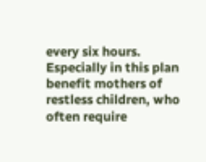every six hours. Especially in this plan benefit mothers of restless children, who often require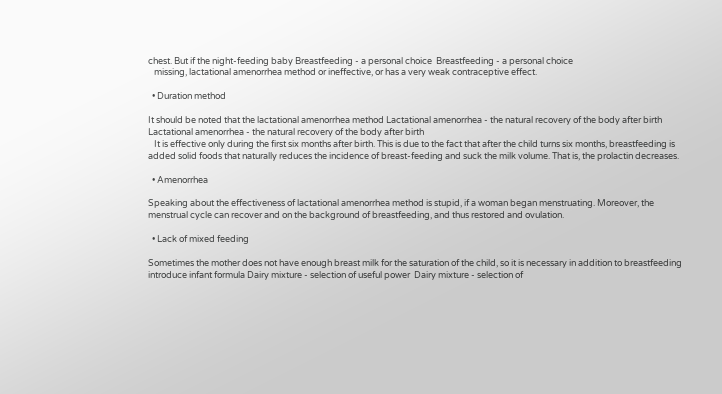chest. But if the night-feeding baby Breastfeeding - a personal choice  Breastfeeding - a personal choice
   missing, lactational amenorrhea method or ineffective, or has a very weak contraceptive effect.

  • Duration method

It should be noted that the lactational amenorrhea method Lactational amenorrhea - the natural recovery of the body after birth  Lactational amenorrhea - the natural recovery of the body after birth
   It is effective only during the first six months after birth. This is due to the fact that after the child turns six months, breastfeeding is added solid foods that naturally reduces the incidence of breast-feeding and suck the milk volume. That is, the prolactin decreases.

  • Amenorrhea

Speaking about the effectiveness of lactational amenorrhea method is stupid, if a woman began menstruating. Moreover, the menstrual cycle can recover and on the background of breastfeeding, and thus restored and ovulation.

  • Lack of mixed feeding

Sometimes the mother does not have enough breast milk for the saturation of the child, so it is necessary in addition to breastfeeding introduce infant formula Dairy mixture - selection of useful power  Dairy mixture - selection of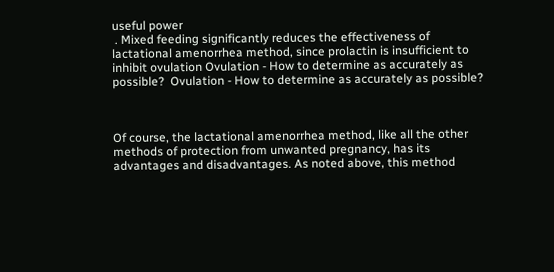useful power
 . Mixed feeding significantly reduces the effectiveness of lactational amenorrhea method, since prolactin is insufficient to inhibit ovulation Ovulation - How to determine as accurately as possible?  Ovulation - How to determine as accurately as possible?



Of course, the lactational amenorrhea method, like all the other methods of protection from unwanted pregnancy, has its advantages and disadvantages. As noted above, this method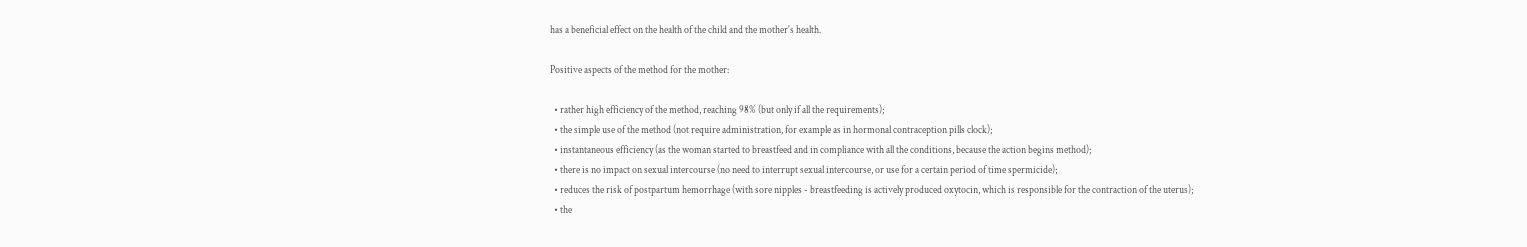has a beneficial effect on the health of the child and the mother's health.

Positive aspects of the method for the mother:

  • rather high efficiency of the method, reaching 98% (but only if all the requirements);
  • the simple use of the method (not require administration, for example as in hormonal contraception pills clock);
  • instantaneous efficiency (as the woman started to breastfeed and in compliance with all the conditions, because the action begins method);
  • there is no impact on sexual intercourse (no need to interrupt sexual intercourse, or use for a certain period of time spermicide);
  • reduces the risk of postpartum hemorrhage (with sore nipples - breastfeeding is actively produced oxytocin, which is responsible for the contraction of the uterus);
  • the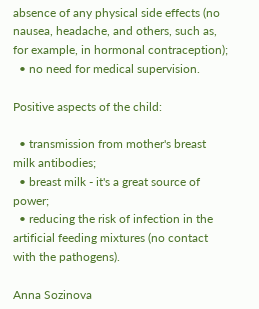absence of any physical side effects (no nausea, headache, and others, such as, for example, in hormonal contraception);
  • no need for medical supervision.

Positive aspects of the child:

  • transmission from mother's breast milk antibodies;
  • breast milk - it's a great source of power;
  • reducing the risk of infection in the artificial feeding mixtures (no contact with the pathogens).

Anna Sozinova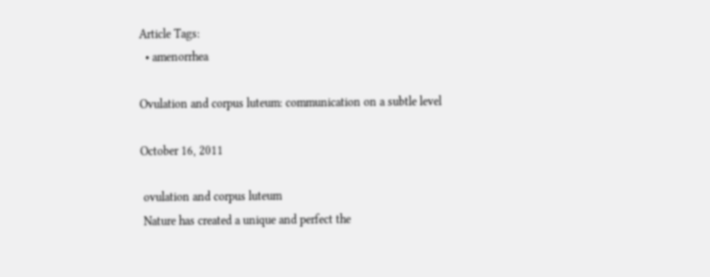Article Tags:
  • amenorrhea

Ovulation and corpus luteum: communication on a subtle level

October 16, 2011

 ovulation and corpus luteum
 Nature has created a unique and perfect the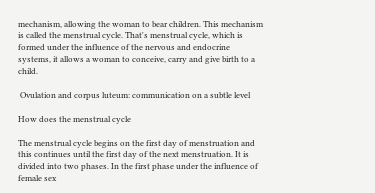mechanism, allowing the woman to bear children. This mechanism is called the menstrual cycle. That's menstrual cycle, which is formed under the influence of the nervous and endocrine systems, it allows a woman to conceive, carry and give birth to a child.

 Ovulation and corpus luteum: communication on a subtle level

How does the menstrual cycle

The menstrual cycle begins on the first day of menstruation and this continues until the first day of the next menstruation. It is divided into two phases. In the first phase under the influence of female sex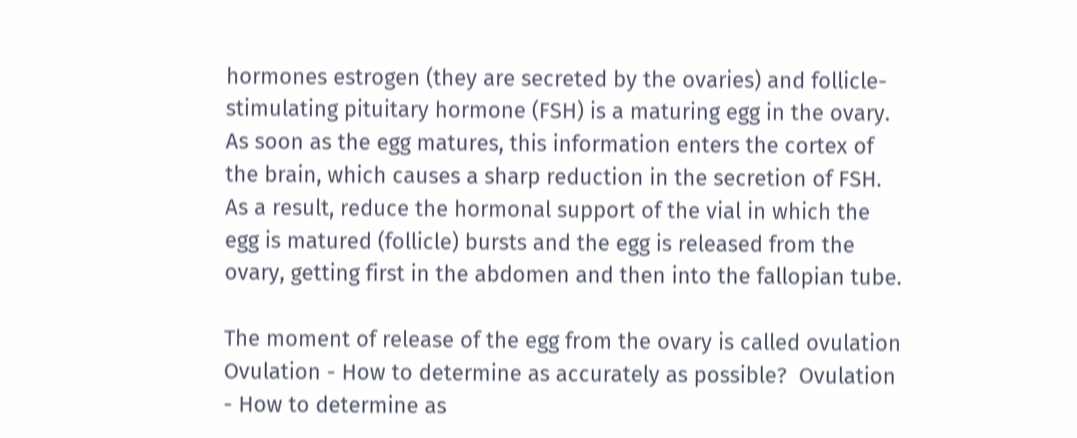hormones estrogen (they are secreted by the ovaries) and follicle-stimulating pituitary hormone (FSH) is a maturing egg in the ovary. As soon as the egg matures, this information enters the cortex of the brain, which causes a sharp reduction in the secretion of FSH. As a result, reduce the hormonal support of the vial in which the egg is matured (follicle) bursts and the egg is released from the ovary, getting first in the abdomen and then into the fallopian tube.

The moment of release of the egg from the ovary is called ovulation Ovulation - How to determine as accurately as possible?  Ovulation - How to determine as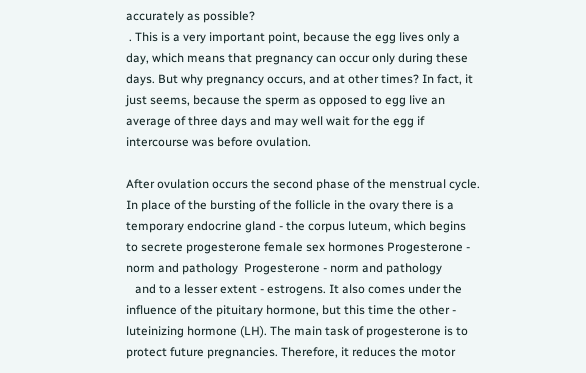accurately as possible?
 . This is a very important point, because the egg lives only a day, which means that pregnancy can occur only during these days. But why pregnancy occurs, and at other times? In fact, it just seems, because the sperm as opposed to egg live an average of three days and may well wait for the egg if intercourse was before ovulation.

After ovulation occurs the second phase of the menstrual cycle. In place of the bursting of the follicle in the ovary there is a temporary endocrine gland - the corpus luteum, which begins to secrete progesterone female sex hormones Progesterone - norm and pathology  Progesterone - norm and pathology
   and to a lesser extent - estrogens. It also comes under the influence of the pituitary hormone, but this time the other - luteinizing hormone (LH). The main task of progesterone is to protect future pregnancies. Therefore, it reduces the motor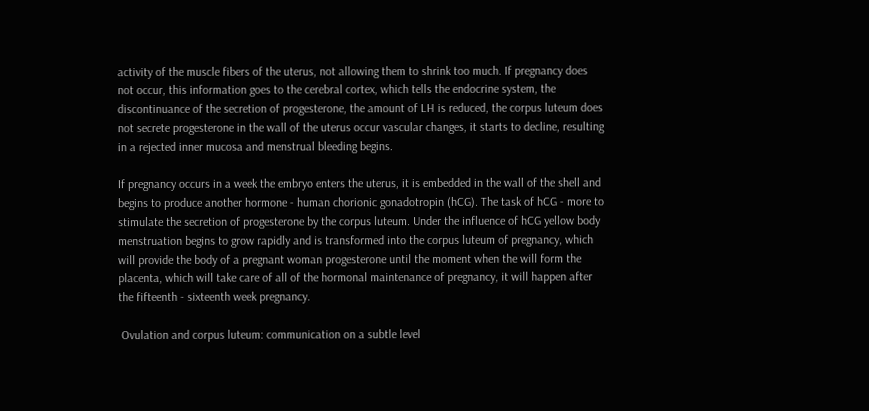activity of the muscle fibers of the uterus, not allowing them to shrink too much. If pregnancy does not occur, this information goes to the cerebral cortex, which tells the endocrine system, the discontinuance of the secretion of progesterone, the amount of LH is reduced, the corpus luteum does not secrete progesterone in the wall of the uterus occur vascular changes, it starts to decline, resulting in a rejected inner mucosa and menstrual bleeding begins.

If pregnancy occurs in a week the embryo enters the uterus, it is embedded in the wall of the shell and begins to produce another hormone - human chorionic gonadotropin (hCG). The task of hCG - more to stimulate the secretion of progesterone by the corpus luteum. Under the influence of hCG yellow body menstruation begins to grow rapidly and is transformed into the corpus luteum of pregnancy, which will provide the body of a pregnant woman progesterone until the moment when the will form the placenta, which will take care of all of the hormonal maintenance of pregnancy, it will happen after the fifteenth - sixteenth week pregnancy.

 Ovulation and corpus luteum: communication on a subtle level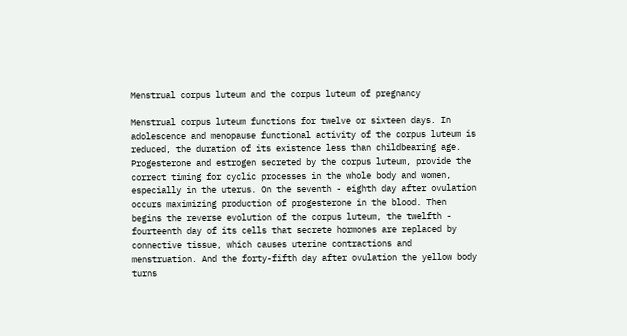Menstrual corpus luteum and the corpus luteum of pregnancy

Menstrual corpus luteum functions for twelve or sixteen days. In adolescence and menopause functional activity of the corpus luteum is reduced, the duration of its existence less than childbearing age. Progesterone and estrogen secreted by the corpus luteum, provide the correct timing for cyclic processes in the whole body and women, especially in the uterus. On the seventh - eighth day after ovulation occurs maximizing production of progesterone in the blood. Then begins the reverse evolution of the corpus luteum, the twelfth - fourteenth day of its cells that secrete hormones are replaced by connective tissue, which causes uterine contractions and menstruation. And the forty-fifth day after ovulation the yellow body turns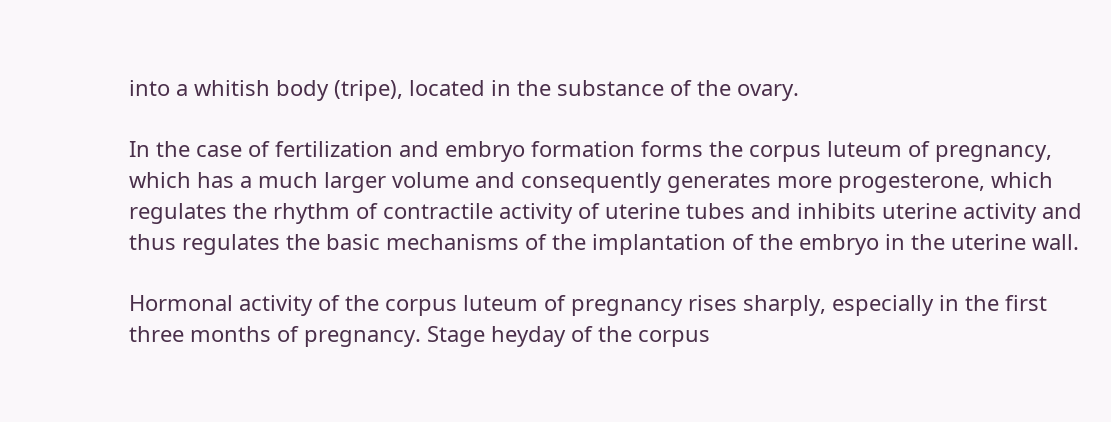into a whitish body (tripe), located in the substance of the ovary.

In the case of fertilization and embryo formation forms the corpus luteum of pregnancy, which has a much larger volume and consequently generates more progesterone, which regulates the rhythm of contractile activity of uterine tubes and inhibits uterine activity and thus regulates the basic mechanisms of the implantation of the embryo in the uterine wall.

Hormonal activity of the corpus luteum of pregnancy rises sharply, especially in the first three months of pregnancy. Stage heyday of the corpus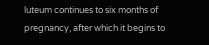luteum continues to six months of pregnancy, after which it begins to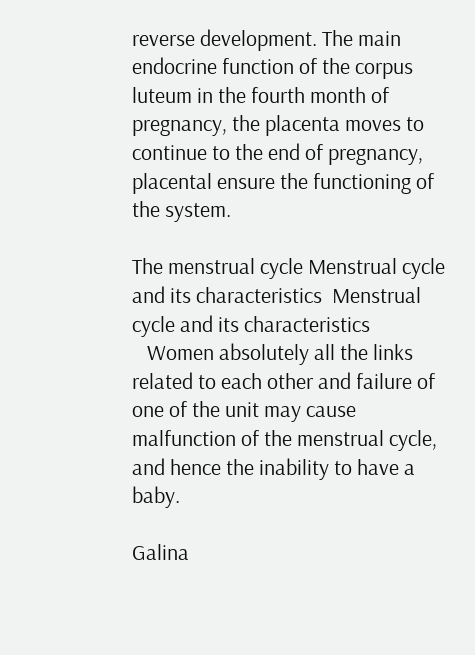reverse development. The main endocrine function of the corpus luteum in the fourth month of pregnancy, the placenta moves to continue to the end of pregnancy, placental ensure the functioning of the system.

The menstrual cycle Menstrual cycle and its characteristics  Menstrual cycle and its characteristics
   Women absolutely all the links related to each other and failure of one of the unit may cause malfunction of the menstrual cycle, and hence the inability to have a baby.

Galina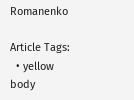Romanenko

Article Tags:
  • yellow body